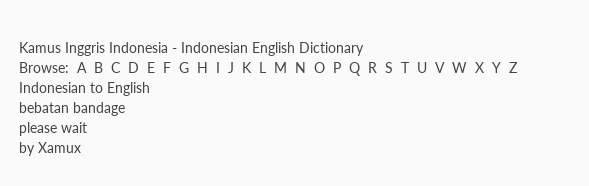Kamus Inggris Indonesia - Indonesian English Dictionary
Browse:  A  B  C  D  E  F  G  H  I  J  K  L  M  N  O  P  Q  R  S  T  U  V  W  X  Y  Z
Indonesian to English
bebatan bandage
please wait
by Xamux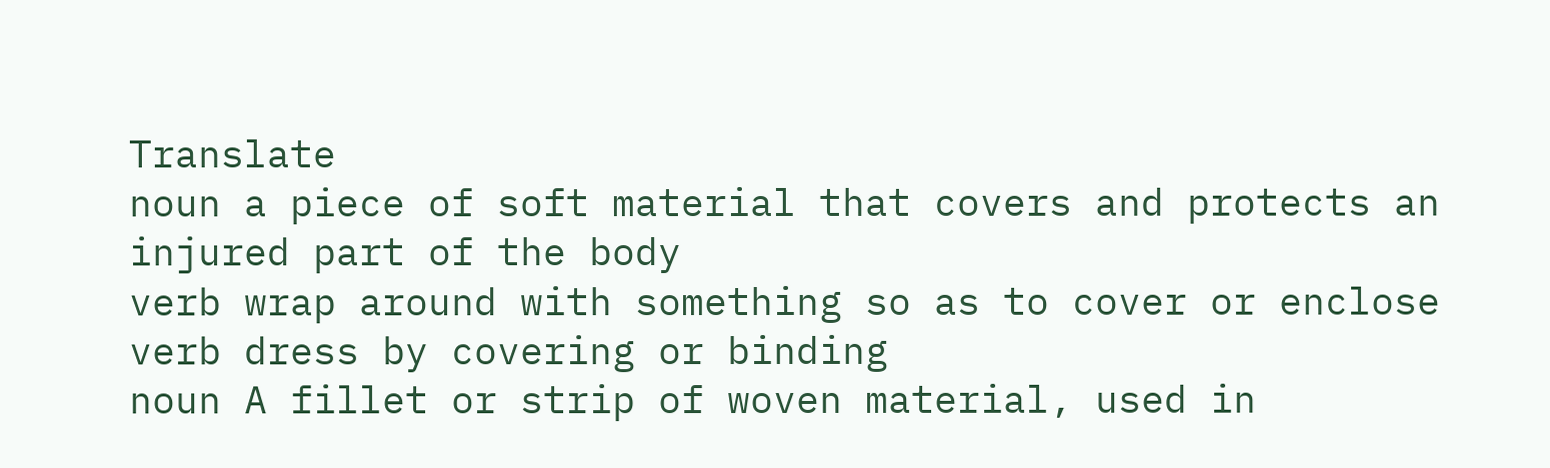Translate
noun a piece of soft material that covers and protects an injured part of the body
verb wrap around with something so as to cover or enclose
verb dress by covering or binding
noun A fillet or strip of woven material, used in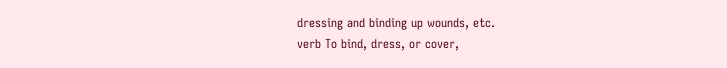dressing and binding up wounds, etc.
verb To bind, dress, or cover,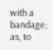with a bandage; as, to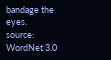bandage the eyes.
source: WordNet 3.0